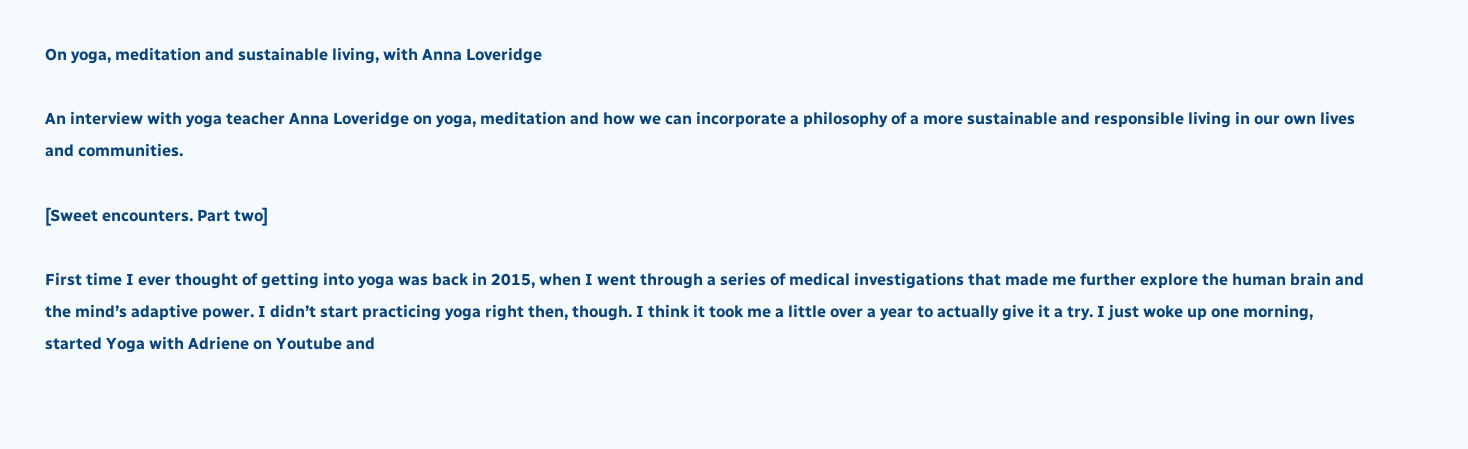On yoga, meditation and sustainable living, with Anna Loveridge

An interview with yoga teacher Anna Loveridge on yoga, meditation and how we can incorporate a philosophy of a more sustainable and responsible living in our own lives and communities.

[Sweet encounters. Part two]

First time I ever thought of getting into yoga was back in 2015, when I went through a series of medical investigations that made me further explore the human brain and the mind’s adaptive power. I didn’t start practicing yoga right then, though. I think it took me a little over a year to actually give it a try. I just woke up one morning, started Yoga with Adriene on Youtube and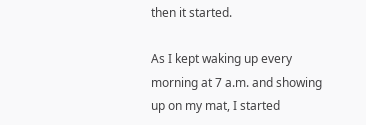then it started.

As I kept waking up every morning at 7 a.m. and showing up on my mat, I started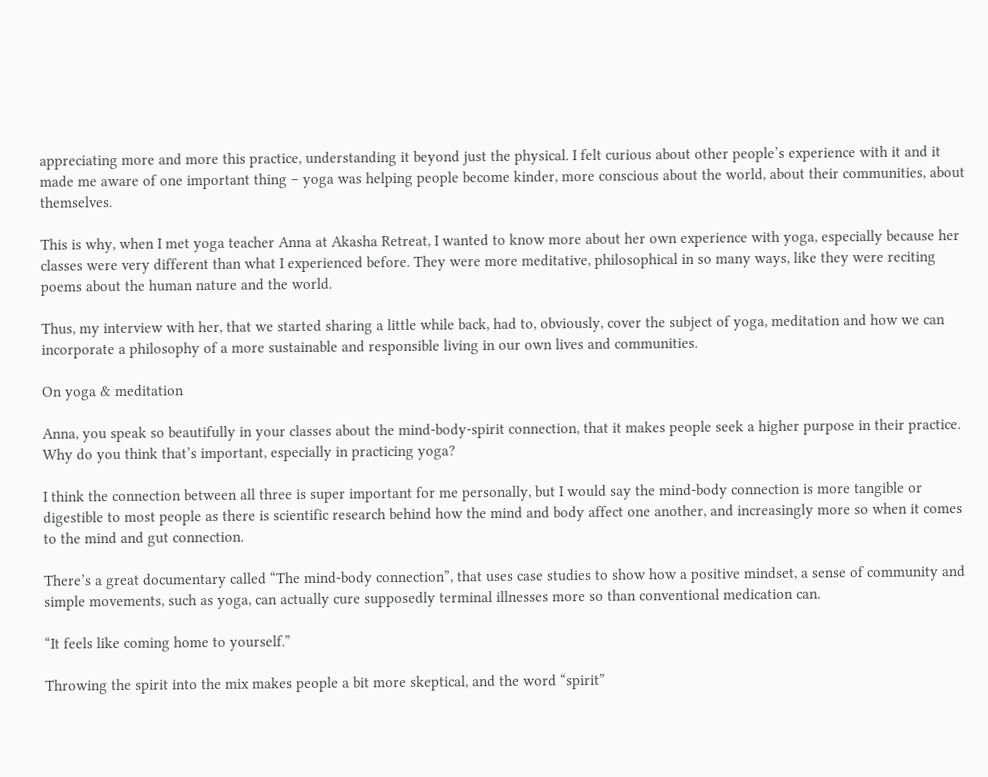appreciating more and more this practice, understanding it beyond just the physical. I felt curious about other people’s experience with it and it made me aware of one important thing – yoga was helping people become kinder, more conscious about the world, about their communities, about themselves.

This is why, when I met yoga teacher Anna at Akasha Retreat, I wanted to know more about her own experience with yoga, especially because her classes were very different than what I experienced before. They were more meditative, philosophical in so many ways, like they were reciting poems about the human nature and the world.

Thus, my interview with her, that we started sharing a little while back, had to, obviously, cover the subject of yoga, meditation and how we can incorporate a philosophy of a more sustainable and responsible living in our own lives and communities.

On yoga & meditation

Anna, you speak so beautifully in your classes about the mind-body-spirit connection, that it makes people seek a higher purpose in their practice. Why do you think that’s important, especially in practicing yoga?

I think the connection between all three is super important for me personally, but I would say the mind-body connection is more tangible or digestible to most people as there is scientific research behind how the mind and body affect one another, and increasingly more so when it comes to the mind and gut connection.

There’s a great documentary called “The mind-body connection”, that uses case studies to show how a positive mindset, a sense of community and simple movements, such as yoga, can actually cure supposedly terminal illnesses more so than conventional medication can.

“It feels like coming home to yourself.”

Throwing the spirit into the mix makes people a bit more skeptical, and the word “spirit”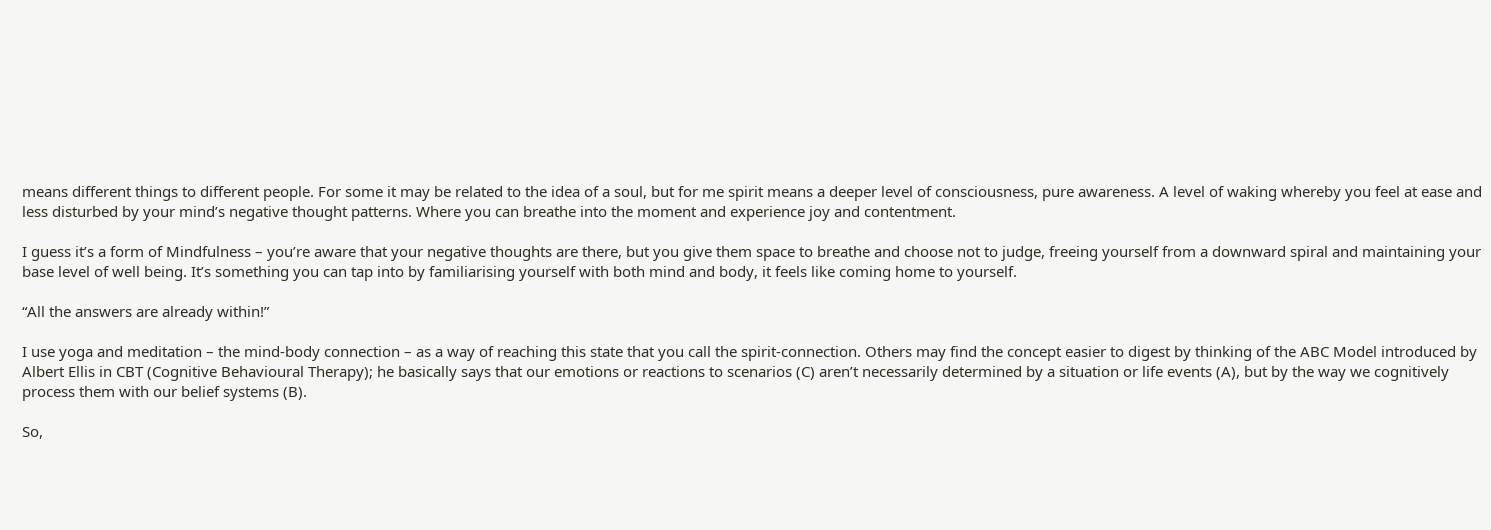means different things to different people. For some it may be related to the idea of a soul, but for me spirit means a deeper level of consciousness, pure awareness. A level of waking whereby you feel at ease and less disturbed by your mind’s negative thought patterns. Where you can breathe into the moment and experience joy and contentment.

I guess it’s a form of Mindfulness – you’re aware that your negative thoughts are there, but you give them space to breathe and choose not to judge, freeing yourself from a downward spiral and maintaining your base level of well being. It’s something you can tap into by familiarising yourself with both mind and body, it feels like coming home to yourself.

“All the answers are already within!”

I use yoga and meditation – the mind-body connection – as a way of reaching this state that you call the spirit-connection. Others may find the concept easier to digest by thinking of the ABC Model introduced by Albert Ellis in CBT (Cognitive Behavioural Therapy); he basically says that our emotions or reactions to scenarios (C) aren’t necessarily determined by a situation or life events (A), but by the way we cognitively process them with our belief systems (B).

So,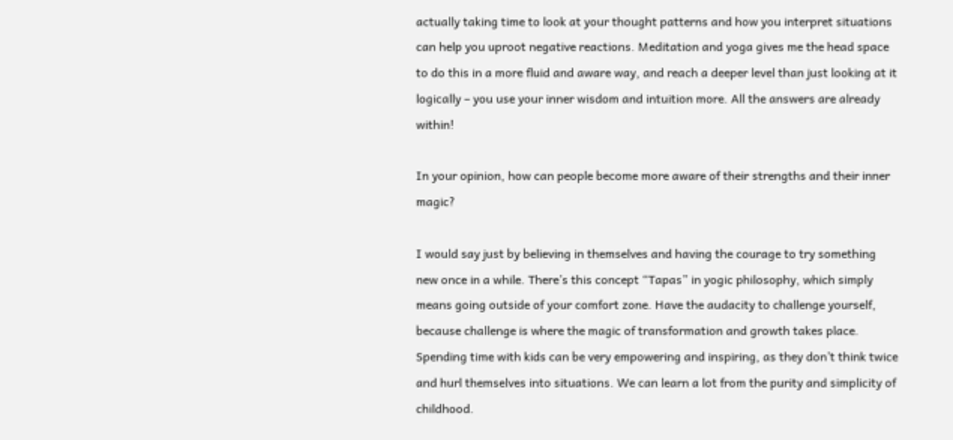actually taking time to look at your thought patterns and how you interpret situations can help you uproot negative reactions. Meditation and yoga gives me the head space to do this in a more fluid and aware way, and reach a deeper level than just looking at it logically – you use your inner wisdom and intuition more. All the answers are already within!

In your opinion, how can people become more aware of their strengths and their inner magic?

I would say just by believing in themselves and having the courage to try something new once in a while. There’s this concept “Tapas” in yogic philosophy, which simply means going outside of your comfort zone. Have the audacity to challenge yourself, because challenge is where the magic of transformation and growth takes place. Spending time with kids can be very empowering and inspiring, as they don’t think twice and hurl themselves into situations. We can learn a lot from the purity and simplicity of childhood.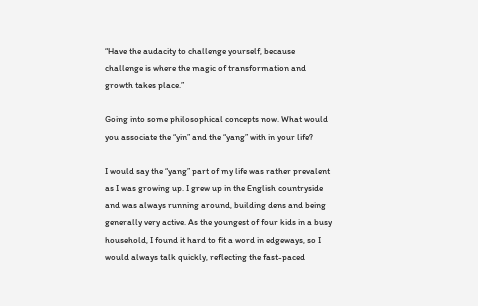“Have the audacity to challenge yourself, because challenge is where the magic of transformation and growth takes place.”

Going into some philosophical concepts now. What would you associate the “yin” and the “yang” with in your life?

I would say the “yang” part of my life was rather prevalent as I was growing up. I grew up in the English countryside and was always running around, building dens and being generally very active. As the youngest of four kids in a busy household, I found it hard to fit a word in edgeways, so I would always talk quickly, reflecting the fast-paced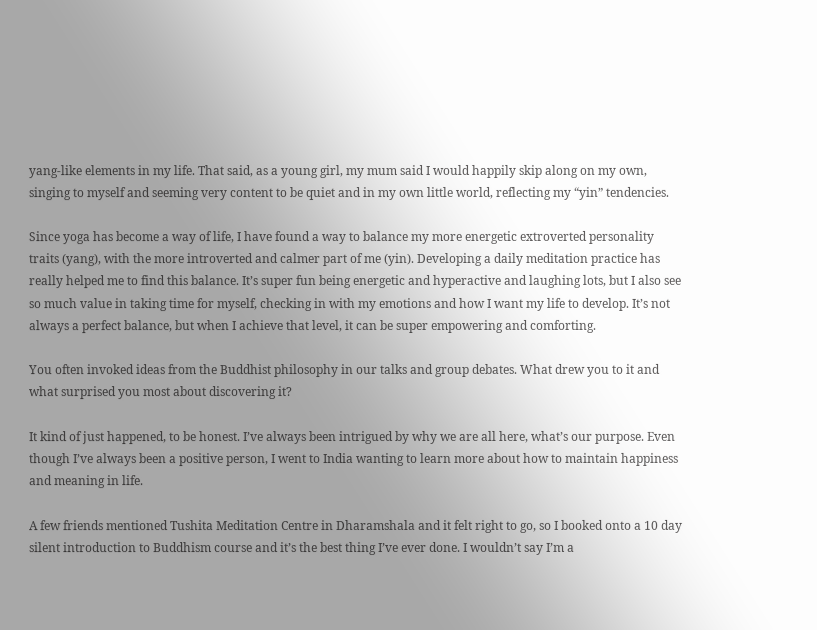yang-like elements in my life. That said, as a young girl, my mum said I would happily skip along on my own, singing to myself and seeming very content to be quiet and in my own little world, reflecting my “yin” tendencies.

Since yoga has become a way of life, I have found a way to balance my more energetic extroverted personality traits (yang), with the more introverted and calmer part of me (yin). Developing a daily meditation practice has really helped me to find this balance. It’s super fun being energetic and hyperactive and laughing lots, but I also see so much value in taking time for myself, checking in with my emotions and how I want my life to develop. It’s not always a perfect balance, but when I achieve that level, it can be super empowering and comforting.

You often invoked ideas from the Buddhist philosophy in our talks and group debates. What drew you to it and what surprised you most about discovering it?

It kind of just happened, to be honest. I’ve always been intrigued by why we are all here, what’s our purpose. Even though I’ve always been a positive person, I went to India wanting to learn more about how to maintain happiness and meaning in life.

A few friends mentioned Tushita Meditation Centre in Dharamshala and it felt right to go, so I booked onto a 10 day silent introduction to Buddhism course and it’s the best thing I’ve ever done. I wouldn’t say I’m a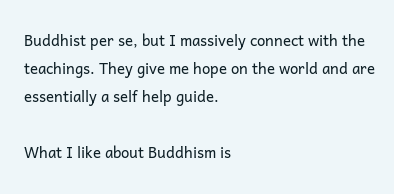Buddhist per se, but I massively connect with the teachings. They give me hope on the world and are essentially a self help guide.

What I like about Buddhism is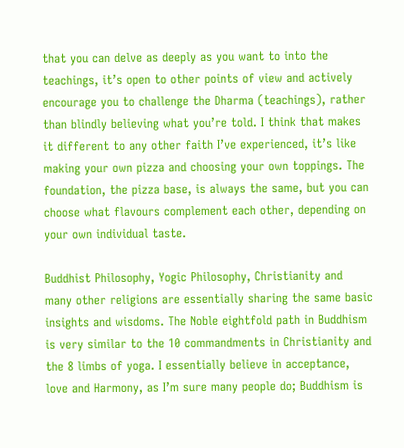that you can delve as deeply as you want to into the teachings, it’s open to other points of view and actively encourage you to challenge the Dharma (teachings), rather than blindly believing what you’re told. I think that makes it different to any other faith I’ve experienced, it’s like making your own pizza and choosing your own toppings. The foundation, the pizza base, is always the same, but you can choose what flavours complement each other, depending on your own individual taste.

Buddhist Philosophy, Yogic Philosophy, Christianity and many other religions are essentially sharing the same basic insights and wisdoms. The Noble eightfold path in Buddhism is very similar to the 10 commandments in Christianity and the 8 limbs of yoga. I essentially believe in acceptance, love and Harmony, as I’m sure many people do; Buddhism is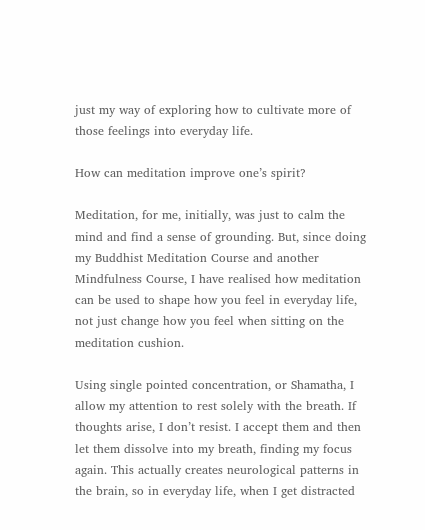just my way of exploring how to cultivate more of those feelings into everyday life.

How can meditation improve one’s spirit?

Meditation, for me, initially, was just to calm the mind and find a sense of grounding. But, since doing my Buddhist Meditation Course and another Mindfulness Course, I have realised how meditation can be used to shape how you feel in everyday life, not just change how you feel when sitting on the meditation cushion.

Using single pointed concentration, or Shamatha, I allow my attention to rest solely with the breath. If thoughts arise, I don’t resist. I accept them and then let them dissolve into my breath, finding my focus again. This actually creates neurological patterns in the brain, so in everyday life, when I get distracted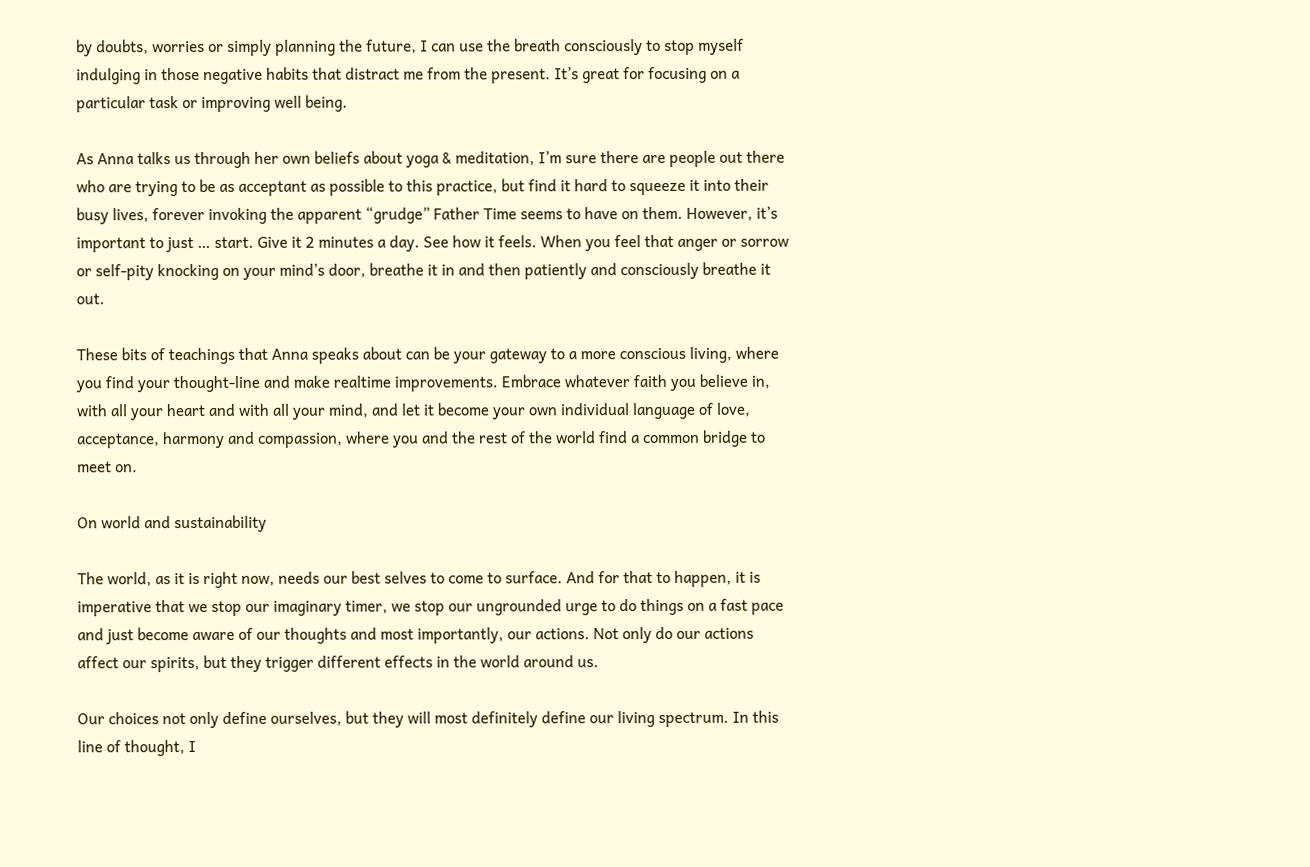by doubts, worries or simply planning the future, I can use the breath consciously to stop myself indulging in those negative habits that distract me from the present. It’s great for focusing on a particular task or improving well being.

As Anna talks us through her own beliefs about yoga & meditation, I’m sure there are people out there who are trying to be as acceptant as possible to this practice, but find it hard to squeeze it into their busy lives, forever invoking the apparent “grudge” Father Time seems to have on them. However, it’s important to just … start. Give it 2 minutes a day. See how it feels. When you feel that anger or sorrow or self-pity knocking on your mind’s door, breathe it in and then patiently and consciously breathe it out.

These bits of teachings that Anna speaks about can be your gateway to a more conscious living, where you find your thought-line and make realtime improvements. Embrace whatever faith you believe in, with all your heart and with all your mind, and let it become your own individual language of love, acceptance, harmony and compassion, where you and the rest of the world find a common bridge to meet on.

On world and sustainability

The world, as it is right now, needs our best selves to come to surface. And for that to happen, it is imperative that we stop our imaginary timer, we stop our ungrounded urge to do things on a fast pace and just become aware of our thoughts and most importantly, our actions. Not only do our actions affect our spirits, but they trigger different effects in the world around us.

Our choices not only define ourselves, but they will most definitely define our living spectrum. In this line of thought, I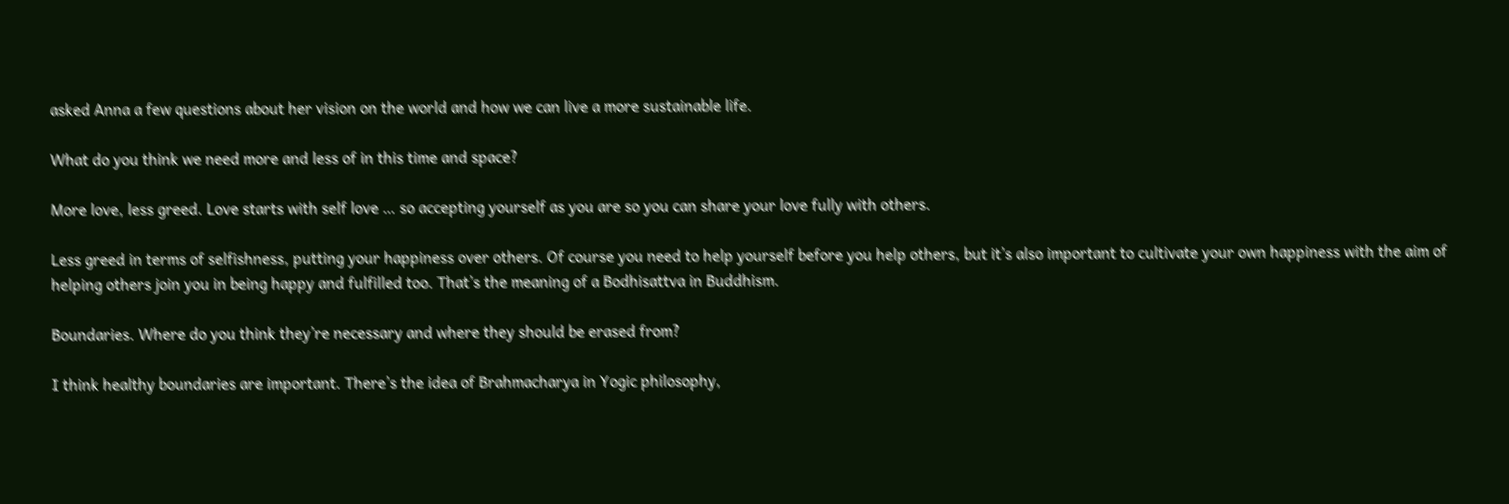asked Anna a few questions about her vision on the world and how we can live a more sustainable life.

What do you think we need more and less of in this time and space?

More love, less greed. Love starts with self love … so accepting yourself as you are so you can share your love fully with others.

Less greed in terms of selfishness, putting your happiness over others. Of course you need to help yourself before you help others, but it’s also important to cultivate your own happiness with the aim of helping others join you in being happy and fulfilled too. That’s the meaning of a Bodhisattva in Buddhism.

Boundaries. Where do you think they’re necessary and where they should be erased from?

I think healthy boundaries are important. There’s the idea of Brahmacharya in Yogic philosophy,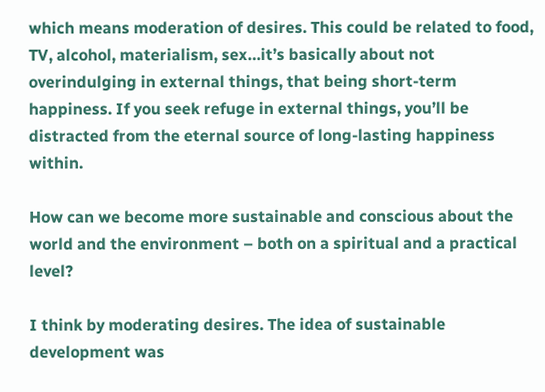which means moderation of desires. This could be related to food, TV, alcohol, materialism, sex…it’s basically about not overindulging in external things, that being short-term happiness. If you seek refuge in external things, you’ll be distracted from the eternal source of long-lasting happiness within.

How can we become more sustainable and conscious about the world and the environment – both on a spiritual and a practical level?

I think by moderating desires. The idea of sustainable development was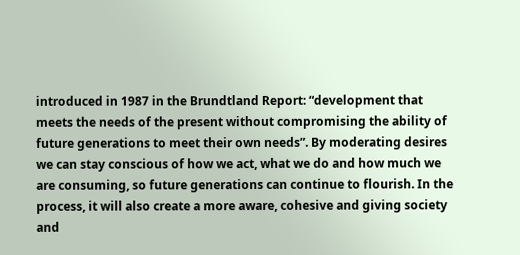introduced in 1987 in the Brundtland Report: “development that meets the needs of the present without compromising the ability of future generations to meet their own needs”. By moderating desires we can stay conscious of how we act, what we do and how much we are consuming, so future generations can continue to flourish. In the process, it will also create a more aware, cohesive and giving society and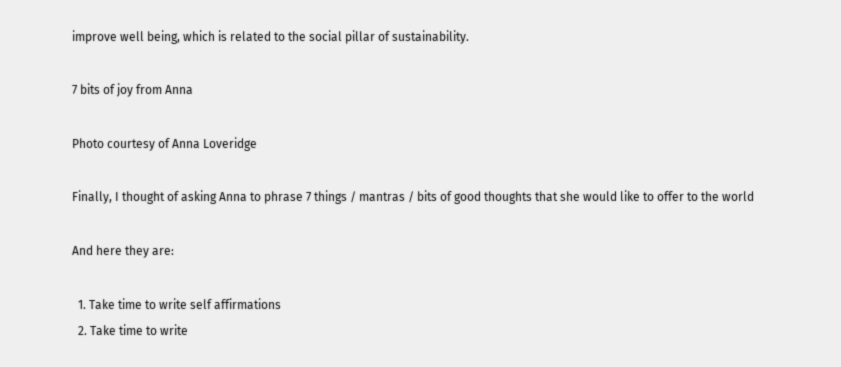improve well being, which is related to the social pillar of sustainability.

7 bits of joy from Anna

Photo courtesy of Anna Loveridge

Finally, I thought of asking Anna to phrase 7 things / mantras / bits of good thoughts that she would like to offer to the world

And here they are:

  1. Take time to write self affirmations
  2. Take time to write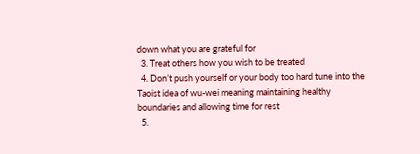down what you are grateful for
  3. Treat others how you wish to be treated
  4. Don’t push yourself or your body too hard tune into the Taoist idea of wu-wei meaning maintaining healthy boundaries and allowing time for rest
  5.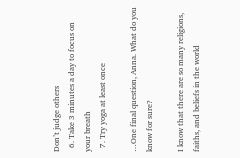Don’t judge others
  6. Take 3 minutes a day to focus on your breath
  7. Try yoga at least once

…One final question, Anna. What do you know for sure?

I know that there are so many religions, faiths, and beliefs in the world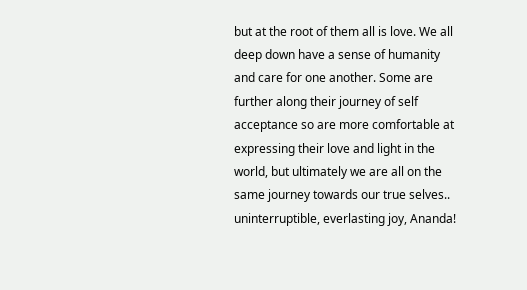but at the root of them all is love. We all deep down have a sense of humanity and care for one another. Some are further along their journey of self acceptance so are more comfortable at expressing their love and light in the world, but ultimately we are all on the same journey towards our true selves.. uninterruptible, everlasting joy, Ananda!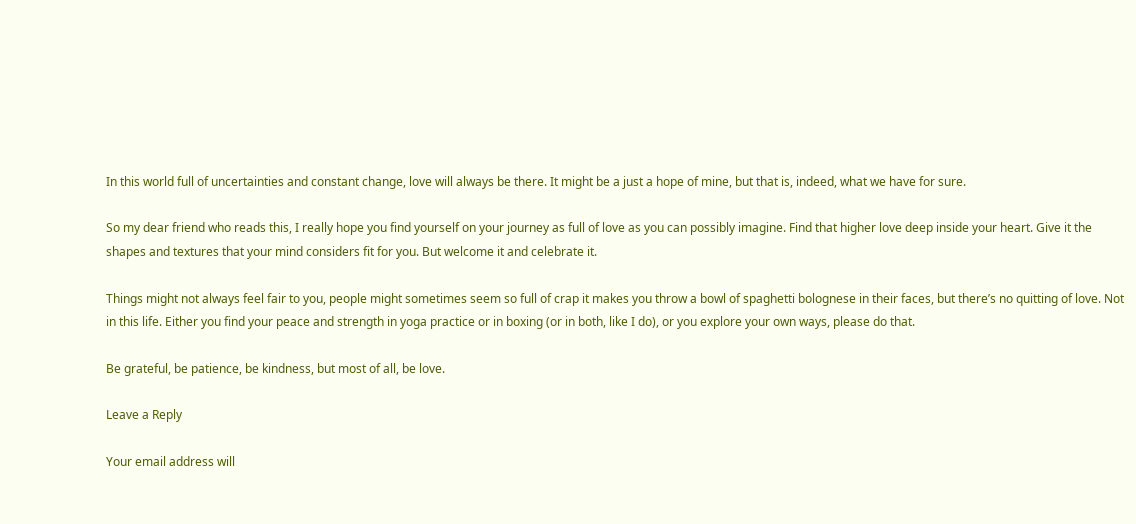In this world full of uncertainties and constant change, love will always be there. It might be a just a hope of mine, but that is, indeed, what we have for sure.

So my dear friend who reads this, I really hope you find yourself on your journey as full of love as you can possibly imagine. Find that higher love deep inside your heart. Give it the shapes and textures that your mind considers fit for you. But welcome it and celebrate it.

Things might not always feel fair to you, people might sometimes seem so full of crap it makes you throw a bowl of spaghetti bolognese in their faces, but there’s no quitting of love. Not in this life. Either you find your peace and strength in yoga practice or in boxing (or in both, like I do), or you explore your own ways, please do that.

Be grateful, be patience, be kindness, but most of all, be love.

Leave a Reply

Your email address will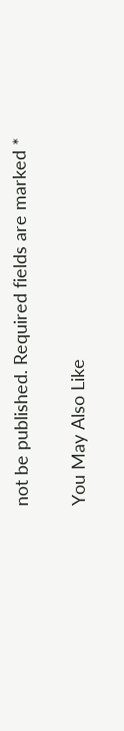not be published. Required fields are marked *

You May Also Like